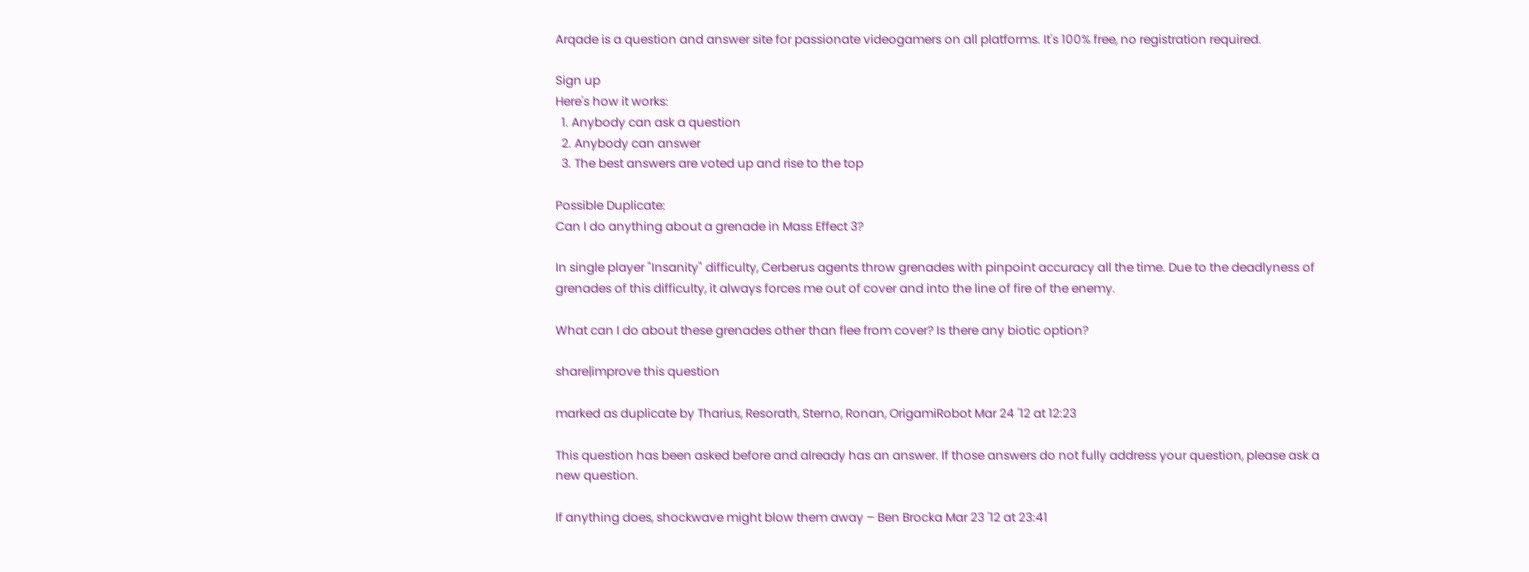Arqade is a question and answer site for passionate videogamers on all platforms. It's 100% free, no registration required.

Sign up
Here's how it works:
  1. Anybody can ask a question
  2. Anybody can answer
  3. The best answers are voted up and rise to the top

Possible Duplicate:
Can I do anything about a grenade in Mass Effect 3?

In single player "Insanity" difficulty, Cerberus agents throw grenades with pinpoint accuracy all the time. Due to the deadlyness of grenades of this difficulty, it always forces me out of cover and into the line of fire of the enemy.

What can I do about these grenades other than flee from cover? Is there any biotic option?

share|improve this question

marked as duplicate by Tharius, Resorath, Sterno, Ronan, OrigamiRobot Mar 24 '12 at 12:23

This question has been asked before and already has an answer. If those answers do not fully address your question, please ask a new question.

If anything does, shockwave might blow them away – Ben Brocka Mar 23 '12 at 23:41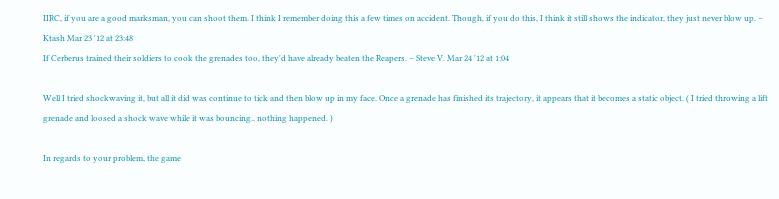IIRC, if you are a good marksman, you can shoot them. I think I remember doing this a few times on accident. Though, if you do this, I think it still shows the indicator, they just never blow up. – Ktash Mar 23 '12 at 23:48
If Cerberus trained their soldiers to cook the grenades too, they'd have already beaten the Reapers. – Steve V. Mar 24 '12 at 1:04

Well I tried shockwaving it, but all it did was continue to tick and then blow up in my face. Once a grenade has finished its trajectory, it appears that it becomes a static object. ( I tried throwing a lift grenade and loosed a shock wave while it was bouncing.. nothing happened. )

In regards to your problem, the game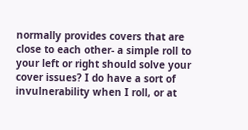normally provides covers that are close to each other- a simple roll to your left or right should solve your cover issues? I do have a sort of invulnerability when I roll, or at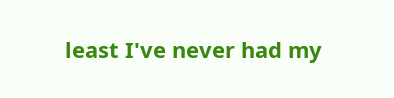least I've never had my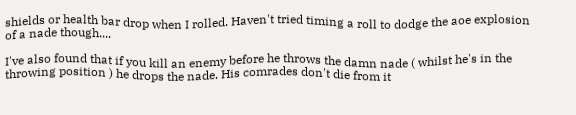shields or health bar drop when I rolled. Haven't tried timing a roll to dodge the aoe explosion of a nade though....

I've also found that if you kill an enemy before he throws the damn nade ( whilst he's in the throwing position ) he drops the nade. His comrades don't die from it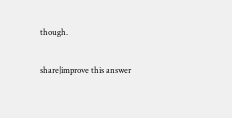though.

share|improve this answer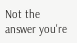Not the answer you're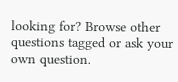looking for? Browse other questions tagged or ask your own question.